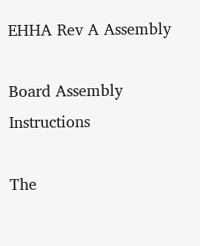EHHA Rev A Assembly

Board Assembly Instructions

The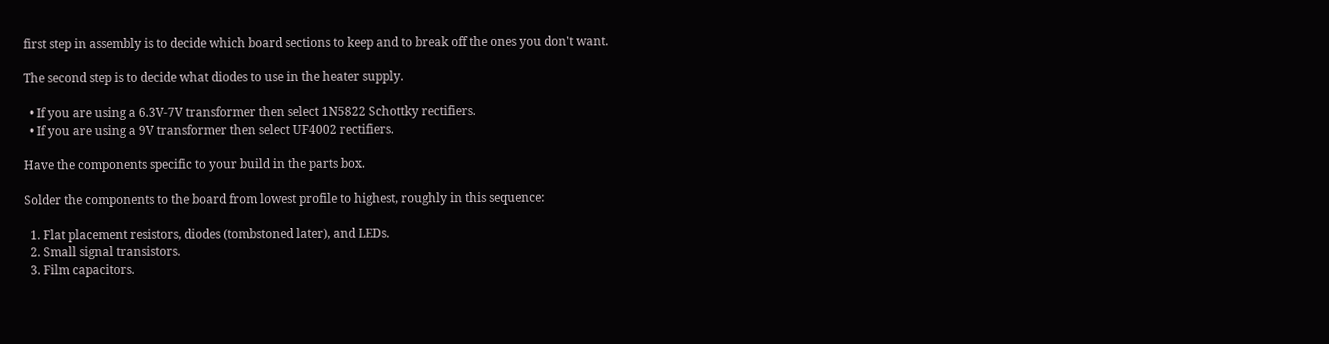first step in assembly is to decide which board sections to keep and to break off the ones you don't want.

The second step is to decide what diodes to use in the heater supply.

  • If you are using a 6.3V-7V transformer then select 1N5822 Schottky rectifiers.
  • If you are using a 9V transformer then select UF4002 rectifiers.

Have the components specific to your build in the parts box.

Solder the components to the board from lowest profile to highest, roughly in this sequence:

  1. Flat placement resistors, diodes (tombstoned later), and LEDs.
  2. Small signal transistors.
  3. Film capacitors.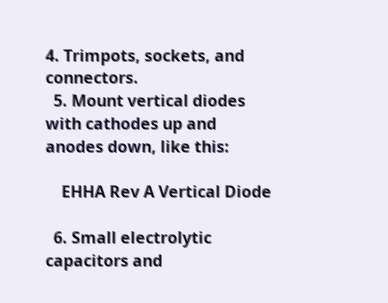4. Trimpots, sockets, and connectors.
  5. Mount vertical diodes with cathodes up and anodes down, like this:

    EHHA Rev A Vertical Diode

  6. Small electrolytic capacitors and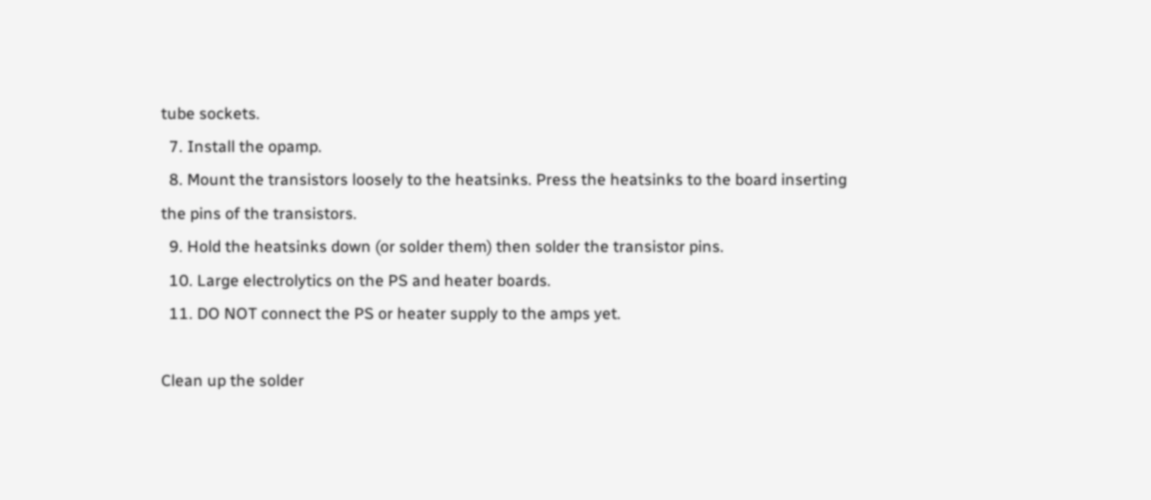tube sockets.
  7. Install the opamp.
  8. Mount the transistors loosely to the heatsinks. Press the heatsinks to the board inserting the pins of the transistors.
  9. Hold the heatsinks down (or solder them) then solder the transistor pins.
  10. Large electrolytics on the PS and heater boards.
  11. DO NOT connect the PS or heater supply to the amps yet.

Clean up the solder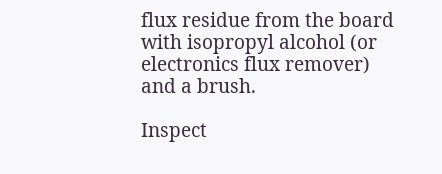flux residue from the board with isopropyl alcohol (or electronics flux remover) and a brush.

Inspect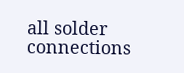all solder connections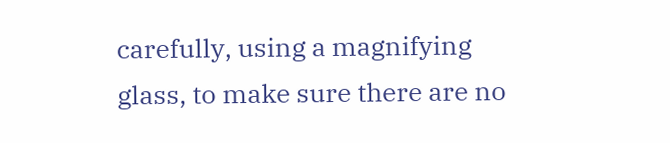carefully, using a magnifying glass, to make sure there are no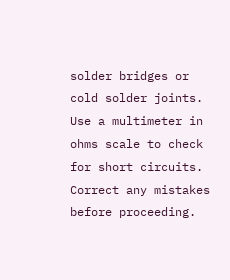solder bridges or cold solder joints. Use a multimeter in ohms scale to check for short circuits. Correct any mistakes before proceeding.